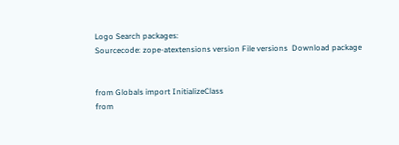Logo Search packages:
Sourcecode: zope-atextensions version File versions  Download package


from Globals import InitializeClass
from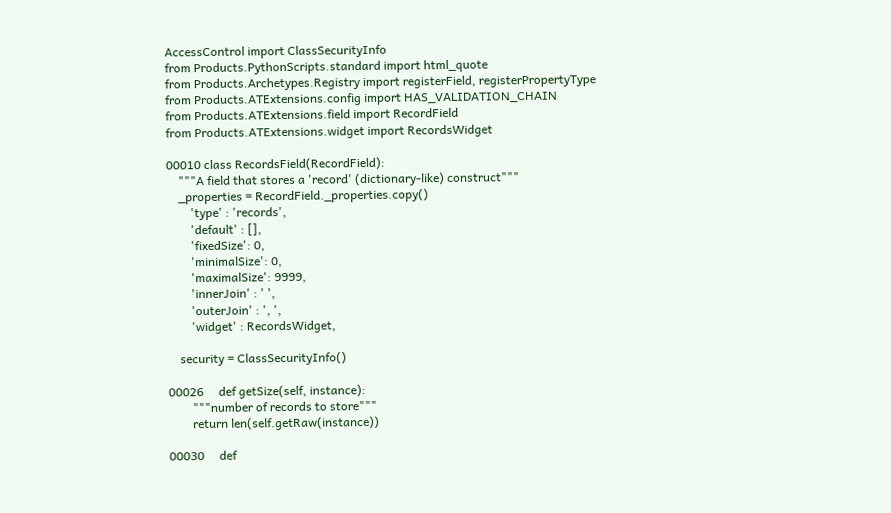AccessControl import ClassSecurityInfo
from Products.PythonScripts.standard import html_quote
from Products.Archetypes.Registry import registerField, registerPropertyType
from Products.ATExtensions.config import HAS_VALIDATION_CHAIN
from Products.ATExtensions.field import RecordField
from Products.ATExtensions.widget import RecordsWidget

00010 class RecordsField(RecordField):
    """A field that stores a 'record' (dictionary-like) construct"""
    _properties = RecordField._properties.copy()
        'type' : 'records',
        'default' : [],
        'fixedSize': 0,
        'minimalSize': 0,
        'maximalSize': 9999,
        'innerJoin' : ' ',
        'outerJoin' : ', ',
        'widget' : RecordsWidget,

    security = ClassSecurityInfo()

00026     def getSize(self, instance):
        """number of records to store"""
        return len(self.getRaw(instance))

00030     def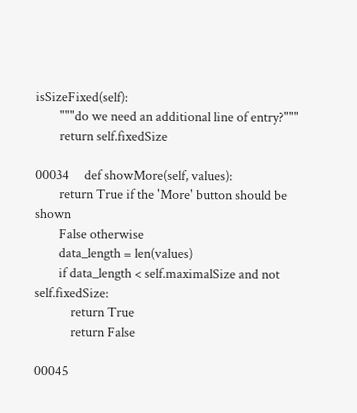isSizeFixed(self):
        """do we need an additional line of entry?"""
        return self.fixedSize

00034     def showMore(self, values):
        return True if the 'More' button should be shown
        False otherwise
        data_length = len(values)
        if data_length < self.maximalSize and not self.fixedSize:
            return True
            return False

00045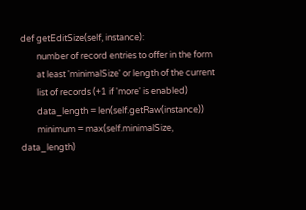def getEditSize(self, instance):
        number of record entries to offer in the form
        at least 'minimalSize' or length of the current
        list of records (+1 if 'more' is enabled)
        data_length = len(self.getRaw(instance))
        minimum = max(self.minimalSize, data_length)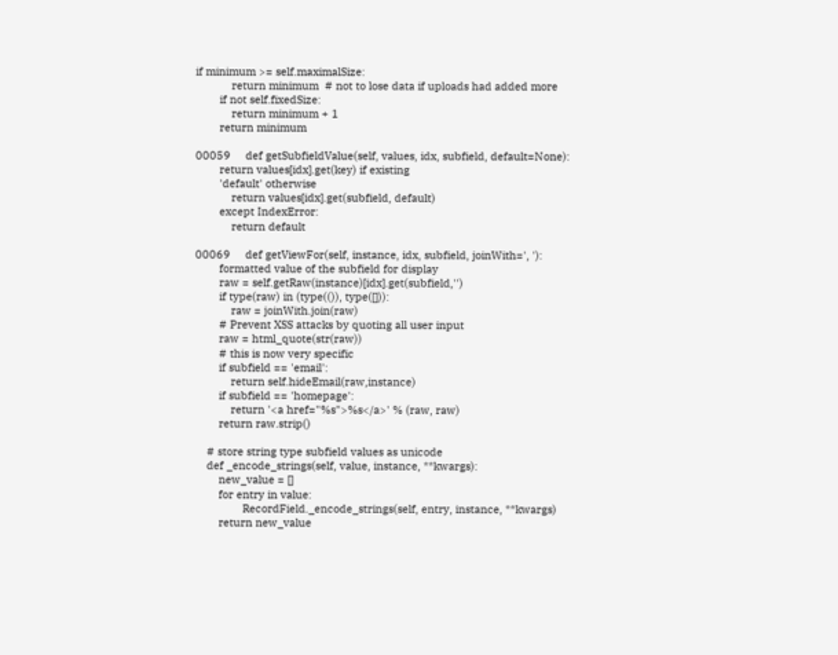if minimum >= self.maximalSize:
            return minimum  # not to lose data if uploads had added more
        if not self.fixedSize:
            return minimum + 1
        return minimum

00059     def getSubfieldValue(self, values, idx, subfield, default=None):
        return values[idx].get(key) if existing
        'default' otherwise
            return values[idx].get(subfield, default)
        except IndexError:
            return default

00069     def getViewFor(self, instance, idx, subfield, joinWith=', '):
        formatted value of the subfield for display
        raw = self.getRaw(instance)[idx].get(subfield,'')
        if type(raw) in (type(()), type([])):
            raw = joinWith.join(raw)
        # Prevent XSS attacks by quoting all user input
        raw = html_quote(str(raw))
        # this is now very specific
        if subfield == 'email':
            return self.hideEmail(raw,instance)
        if subfield == 'homepage':
            return '<a href="%s">%s</a>' % (raw, raw)
        return raw.strip()

    # store string type subfield values as unicode
    def _encode_strings(self, value, instance, **kwargs):
        new_value = []
        for entry in value:
                RecordField._encode_strings(self, entry, instance, **kwargs)
        return new_value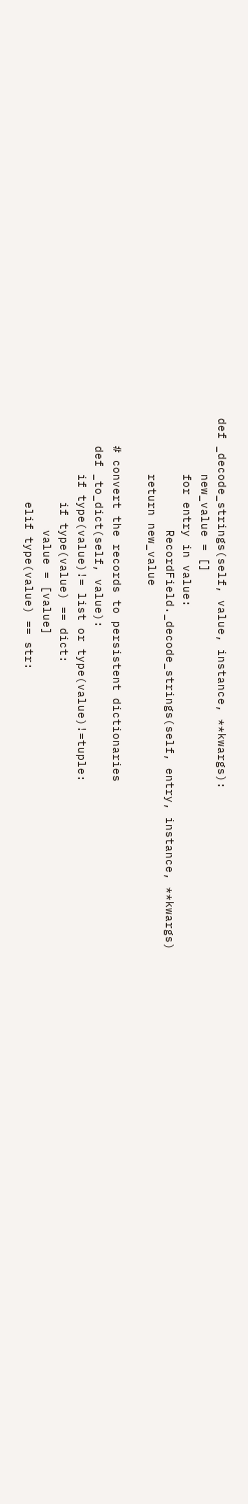def _decode_strings(self, value, instance, **kwargs):
        new_value = []
        for entry in value:
                RecordField._decode_strings(self, entry, instance, **kwargs)
        return new_value

    # convert the records to persistent dictionaries
    def _to_dict(self, value):
        if type(value)!= list or type(value)!=tuple:
            if type(value) == dict:
                value = [value]
            elif type(value) == str: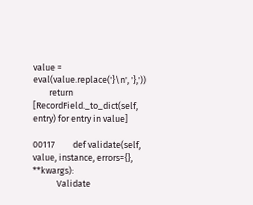value = eval(value.replace('}\n', '},'))
        return [RecordField._to_dict(self, entry) for entry in value]

00117         def validate(self, value, instance, errors={}, **kwargs):
            Validate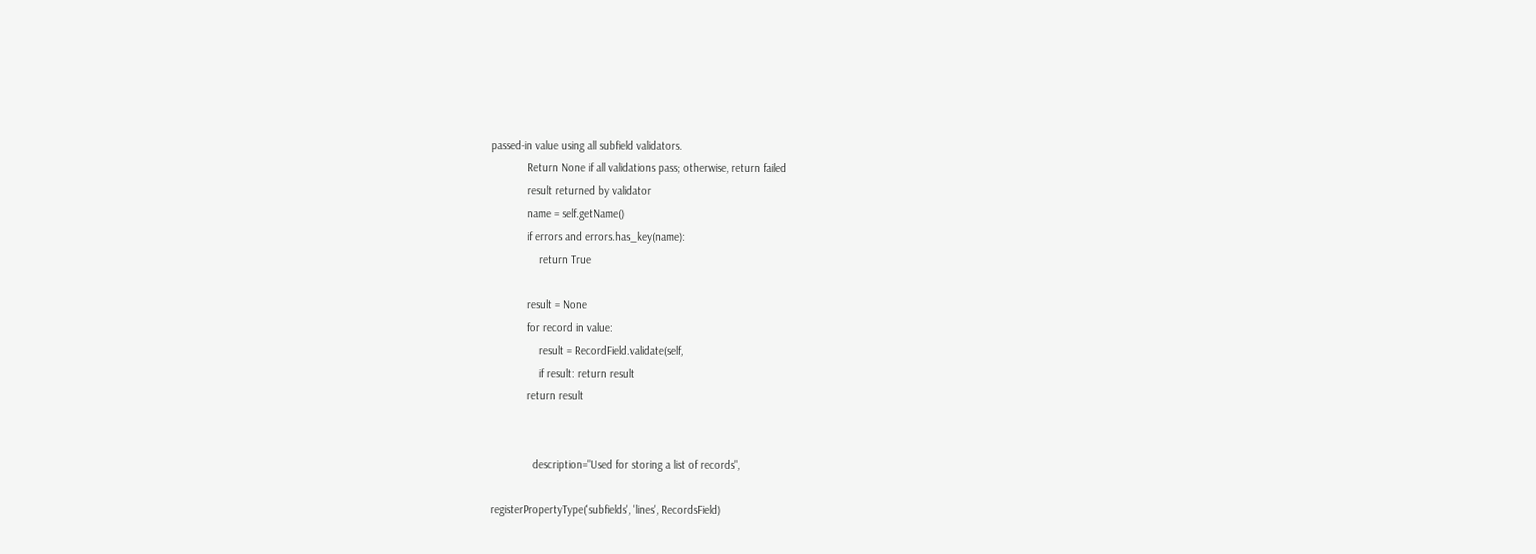passed-in value using all subfield validators.
            Return None if all validations pass; otherwise, return failed
            result returned by validator
            name = self.getName()
            if errors and errors.has_key(name):
                return True

            result = None
            for record in value:
                result = RecordField.validate(self,
                if result: return result
            return result


              description="Used for storing a list of records",

registerPropertyType('subfields', 'lines', RecordsField)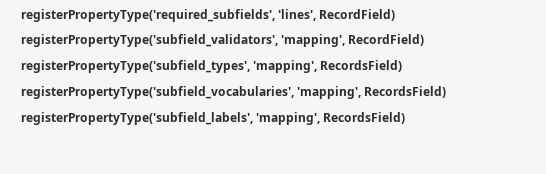registerPropertyType('required_subfields', 'lines', RecordField)
registerPropertyType('subfield_validators', 'mapping', RecordField)
registerPropertyType('subfield_types', 'mapping', RecordsField)
registerPropertyType('subfield_vocabularies', 'mapping', RecordsField)
registerPropertyType('subfield_labels', 'mapping', RecordsField)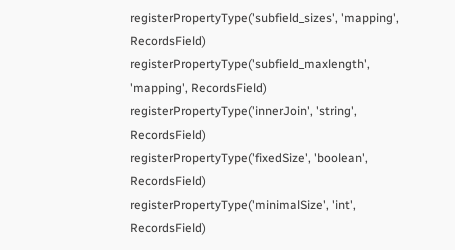registerPropertyType('subfield_sizes', 'mapping', RecordsField)
registerPropertyType('subfield_maxlength', 'mapping', RecordsField)
registerPropertyType('innerJoin', 'string', RecordsField)
registerPropertyType('fixedSize', 'boolean', RecordsField)
registerPropertyType('minimalSize', 'int', RecordsField)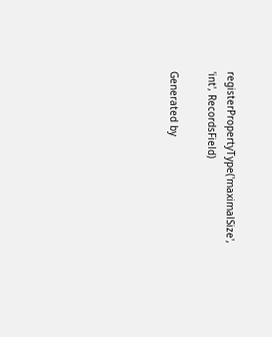registerPropertyType('maximalSize', 'int', RecordsField)

Generated by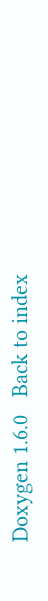Doxygen 1.6.0   Back to index